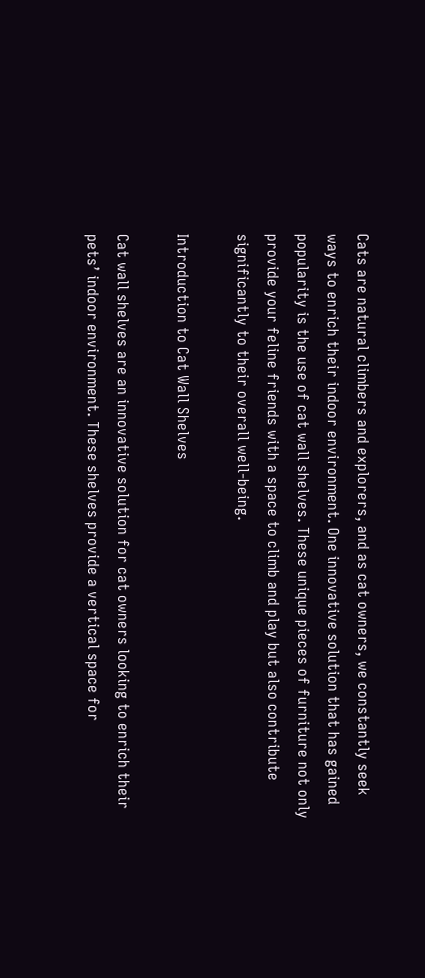Cats are natural climbers and explorers, and as cat owners, we constantly seek ways to enrich their indoor environment. One innovative solution that has gained popularity is the use of cat wall shelves. These unique pieces of furniture not only provide your feline friends with a space to climb and play but also contribute significantly to their overall well-being.

Introduction to Cat Wall Shelves

Cat wall shelves are an innovative solution for cat owners looking to enrich their pets’ indoor environment. These shelves provide a vertical space for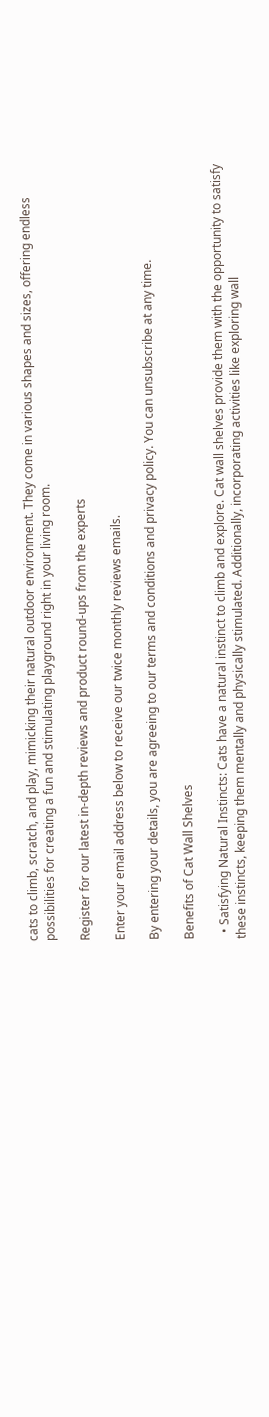cats to climb, scratch, and play, mimicking their natural outdoor environment. They come in various shapes and sizes, offering endless possibilities for creating a fun and stimulating playground right in your living room.

Register for our latest in-depth reviews and product round-ups from the experts

Enter your email address below to receive our twice monthly reviews emails.

By entering your details, you are agreeing to our terms and conditions and privacy policy. You can unsubscribe at any time.

Benefits of Cat Wall Shelves

  • Satisfying Natural Instincts: Cats have a natural instinct to climb and explore. Cat wall shelves provide them with the opportunity to satisfy these instincts, keeping them mentally and physically stimulated. Additionally, incorporating activities like exploring wall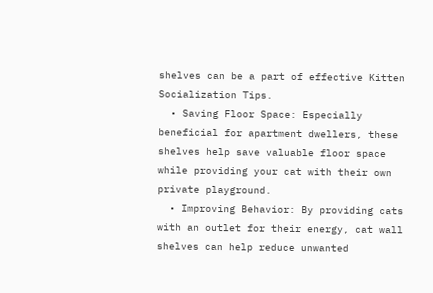shelves can be a part of effective Kitten Socialization Tips.
  • Saving Floor Space: Especially beneficial for apartment dwellers, these shelves help save valuable floor space while providing your cat with their own private playground.
  • Improving Behavior: By providing cats with an outlet for their energy, cat wall shelves can help reduce unwanted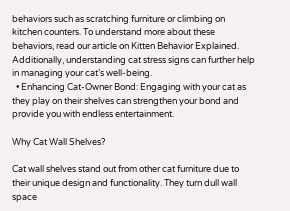behaviors such as scratching furniture or climbing on kitchen counters. To understand more about these behaviors, read our article on Kitten Behavior Explained. Additionally, understanding cat stress signs can further help in managing your cat’s well-being.
  • Enhancing Cat-Owner Bond: Engaging with your cat as they play on their shelves can strengthen your bond and provide you with endless entertainment.

Why Cat Wall Shelves?

Cat wall shelves stand out from other cat furniture due to their unique design and functionality. They turn dull wall space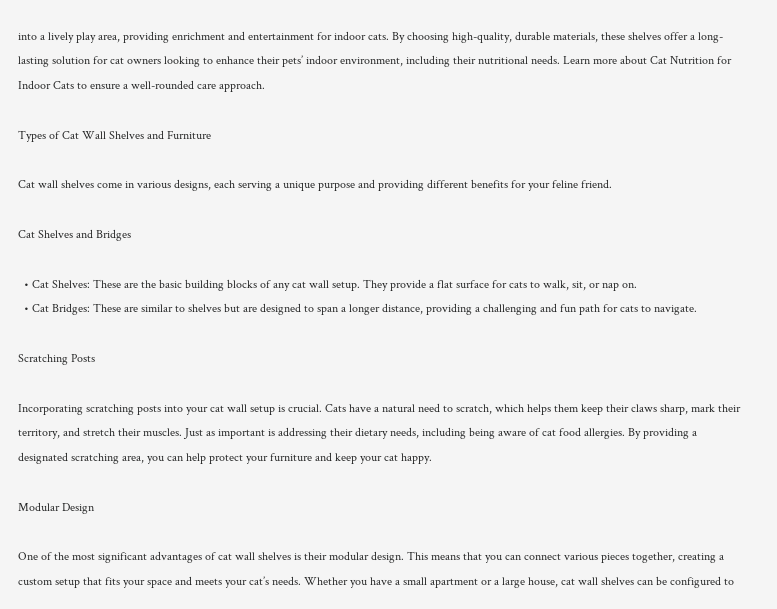into a lively play area, providing enrichment and entertainment for indoor cats. By choosing high-quality, durable materials, these shelves offer a long-lasting solution for cat owners looking to enhance their pets’ indoor environment, including their nutritional needs. Learn more about Cat Nutrition for Indoor Cats to ensure a well-rounded care approach.

Types of Cat Wall Shelves and Furniture

Cat wall shelves come in various designs, each serving a unique purpose and providing different benefits for your feline friend.

Cat Shelves and Bridges

  • Cat Shelves: These are the basic building blocks of any cat wall setup. They provide a flat surface for cats to walk, sit, or nap on.
  • Cat Bridges: These are similar to shelves but are designed to span a longer distance, providing a challenging and fun path for cats to navigate.

Scratching Posts

Incorporating scratching posts into your cat wall setup is crucial. Cats have a natural need to scratch, which helps them keep their claws sharp, mark their territory, and stretch their muscles. Just as important is addressing their dietary needs, including being aware of cat food allergies. By providing a designated scratching area, you can help protect your furniture and keep your cat happy.

Modular Design

One of the most significant advantages of cat wall shelves is their modular design. This means that you can connect various pieces together, creating a custom setup that fits your space and meets your cat’s needs. Whether you have a small apartment or a large house, cat wall shelves can be configured to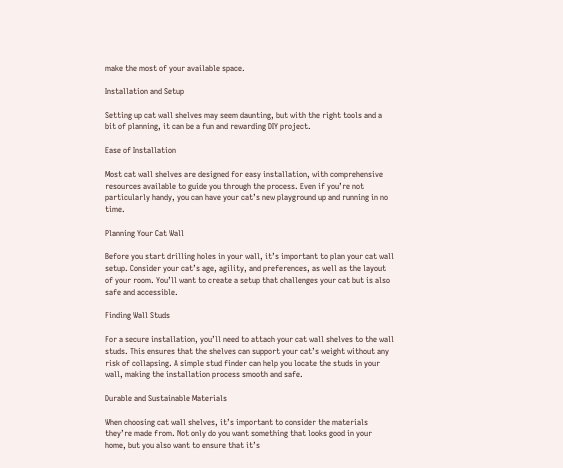make the most of your available space.

Installation and Setup

Setting up cat wall shelves may seem daunting, but with the right tools and a bit of planning, it can be a fun and rewarding DIY project.

Ease of Installation

Most cat wall shelves are designed for easy installation, with comprehensive resources available to guide you through the process. Even if you’re not particularly handy, you can have your cat’s new playground up and running in no time.

Planning Your Cat Wall

Before you start drilling holes in your wall, it’s important to plan your cat wall setup. Consider your cat’s age, agility, and preferences, as well as the layout of your room. You’ll want to create a setup that challenges your cat but is also safe and accessible.

Finding Wall Studs

For a secure installation, you’ll need to attach your cat wall shelves to the wall studs. This ensures that the shelves can support your cat’s weight without any risk of collapsing. A simple stud finder can help you locate the studs in your wall, making the installation process smooth and safe.

Durable and Sustainable Materials

When choosing cat wall shelves, it’s important to consider the materials they’re made from. Not only do you want something that looks good in your home, but you also want to ensure that it’s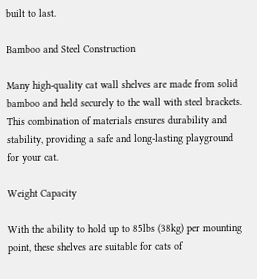built to last.

Bamboo and Steel Construction

Many high-quality cat wall shelves are made from solid bamboo and held securely to the wall with steel brackets. This combination of materials ensures durability and stability, providing a safe and long-lasting playground for your cat.

Weight Capacity

With the ability to hold up to 85lbs (38kg) per mounting point, these shelves are suitable for cats of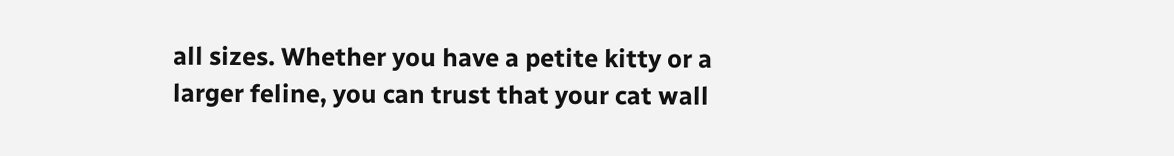all sizes. Whether you have a petite kitty or a larger feline, you can trust that your cat wall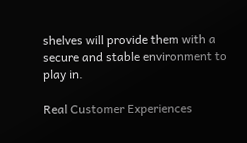shelves will provide them with a secure and stable environment to play in.

Real Customer Experiences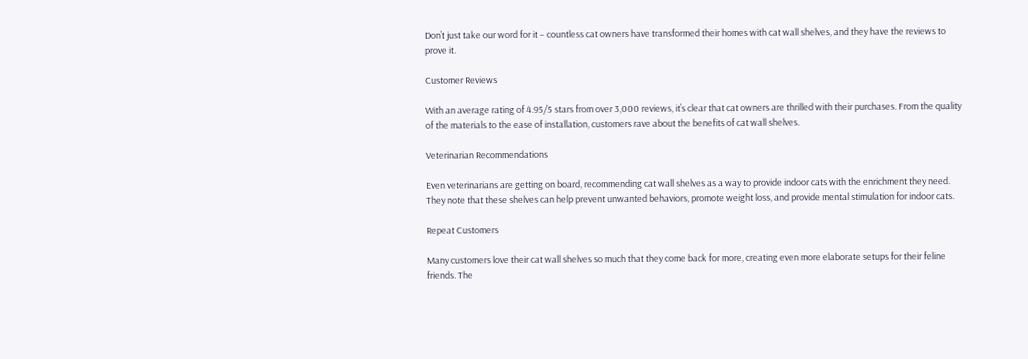Don’t just take our word for it – countless cat owners have transformed their homes with cat wall shelves, and they have the reviews to prove it.

Customer Reviews

With an average rating of 4.95/5 stars from over 3,000 reviews, it’s clear that cat owners are thrilled with their purchases. From the quality of the materials to the ease of installation, customers rave about the benefits of cat wall shelves.

Veterinarian Recommendations

Even veterinarians are getting on board, recommending cat wall shelves as a way to provide indoor cats with the enrichment they need. They note that these shelves can help prevent unwanted behaviors, promote weight loss, and provide mental stimulation for indoor cats.

Repeat Customers

Many customers love their cat wall shelves so much that they come back for more, creating even more elaborate setups for their feline friends. The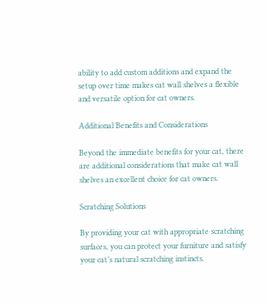ability to add custom additions and expand the setup over time makes cat wall shelves a flexible and versatile option for cat owners.

Additional Benefits and Considerations

Beyond the immediate benefits for your cat, there are additional considerations that make cat wall shelves an excellent choice for cat owners.

Scratching Solutions

By providing your cat with appropriate scratching surfaces, you can protect your furniture and satisfy your cat’s natural scratching instincts.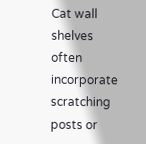Cat wall shelves often incorporate scratching posts or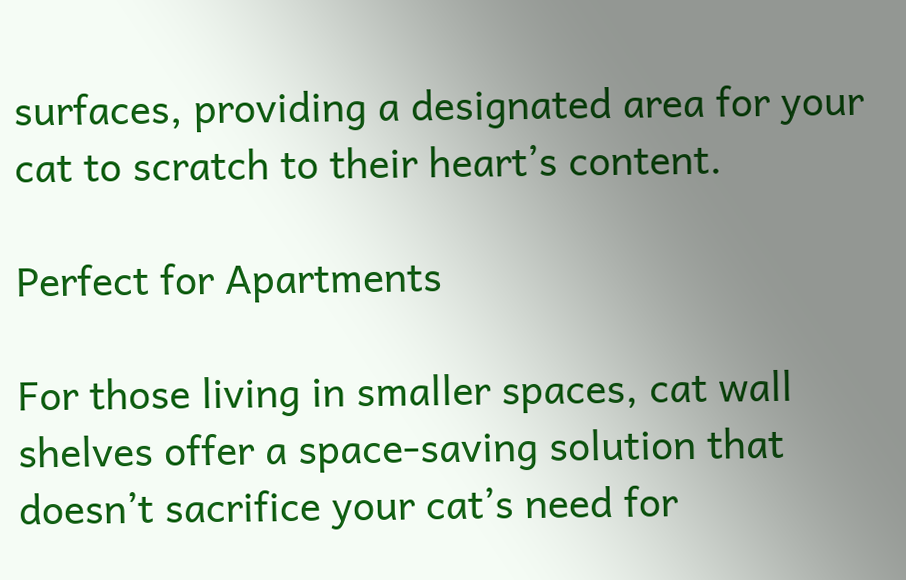surfaces, providing a designated area for your cat to scratch to their heart’s content.

Perfect for Apartments

For those living in smaller spaces, cat wall shelves offer a space-saving solution that doesn’t sacrifice your cat’s need for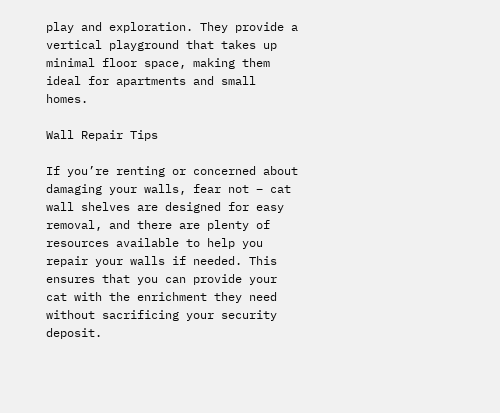play and exploration. They provide a vertical playground that takes up minimal floor space, making them ideal for apartments and small homes.

Wall Repair Tips

If you’re renting or concerned about damaging your walls, fear not – cat wall shelves are designed for easy removal, and there are plenty of resources available to help you repair your walls if needed. This ensures that you can provide your cat with the enrichment they need without sacrificing your security deposit.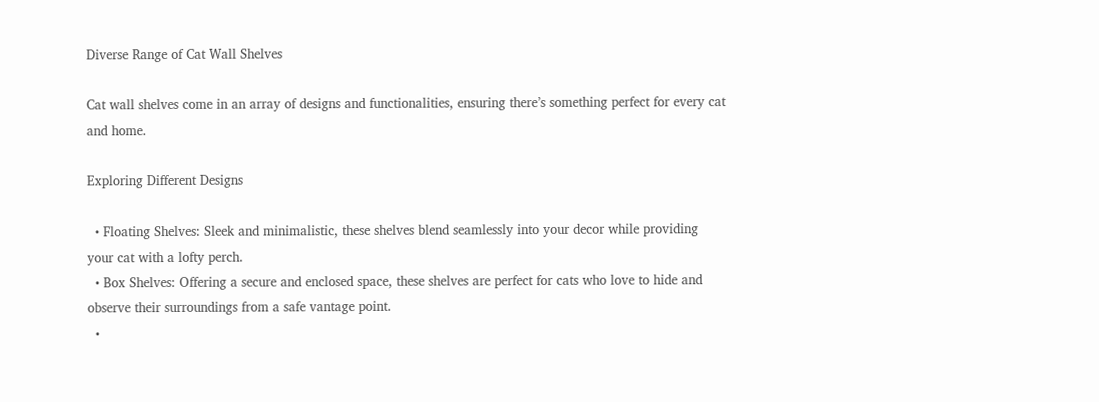Diverse Range of Cat Wall Shelves

Cat wall shelves come in an array of designs and functionalities, ensuring there’s something perfect for every cat and home.

Exploring Different Designs

  • Floating Shelves: Sleek and minimalistic, these shelves blend seamlessly into your decor while providing your cat with a lofty perch.
  • Box Shelves: Offering a secure and enclosed space, these shelves are perfect for cats who love to hide and observe their surroundings from a safe vantage point.
  •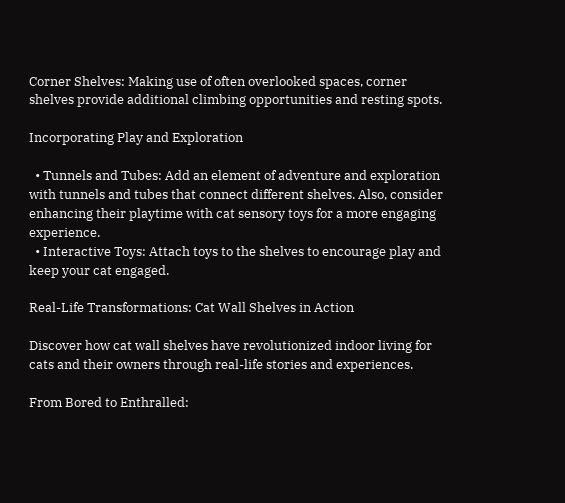Corner Shelves: Making use of often overlooked spaces, corner shelves provide additional climbing opportunities and resting spots.

Incorporating Play and Exploration

  • Tunnels and Tubes: Add an element of adventure and exploration with tunnels and tubes that connect different shelves. Also, consider enhancing their playtime with cat sensory toys for a more engaging experience.
  • Interactive Toys: Attach toys to the shelves to encourage play and keep your cat engaged.

Real-Life Transformations: Cat Wall Shelves in Action

Discover how cat wall shelves have revolutionized indoor living for cats and their owners through real-life stories and experiences.

From Bored to Enthralled: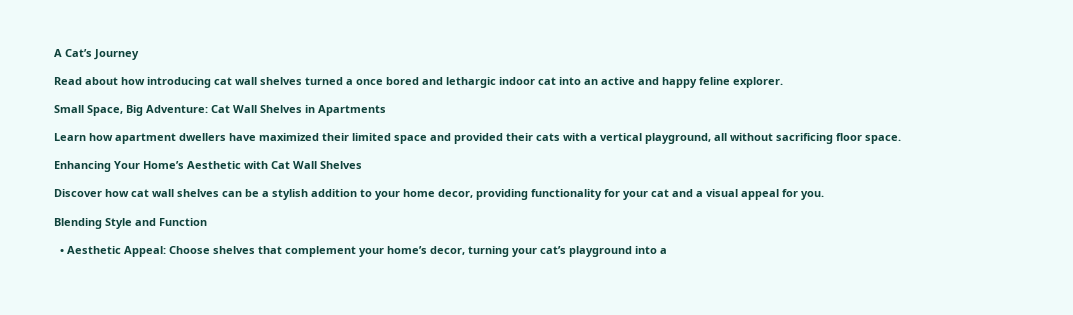A Cat’s Journey

Read about how introducing cat wall shelves turned a once bored and lethargic indoor cat into an active and happy feline explorer.

Small Space, Big Adventure: Cat Wall Shelves in Apartments

Learn how apartment dwellers have maximized their limited space and provided their cats with a vertical playground, all without sacrificing floor space.

Enhancing Your Home’s Aesthetic with Cat Wall Shelves

Discover how cat wall shelves can be a stylish addition to your home decor, providing functionality for your cat and a visual appeal for you.

Blending Style and Function

  • Aesthetic Appeal: Choose shelves that complement your home’s decor, turning your cat’s playground into a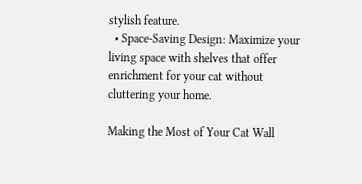stylish feature.
  • Space-Saving Design: Maximize your living space with shelves that offer enrichment for your cat without cluttering your home.

Making the Most of Your Cat Wall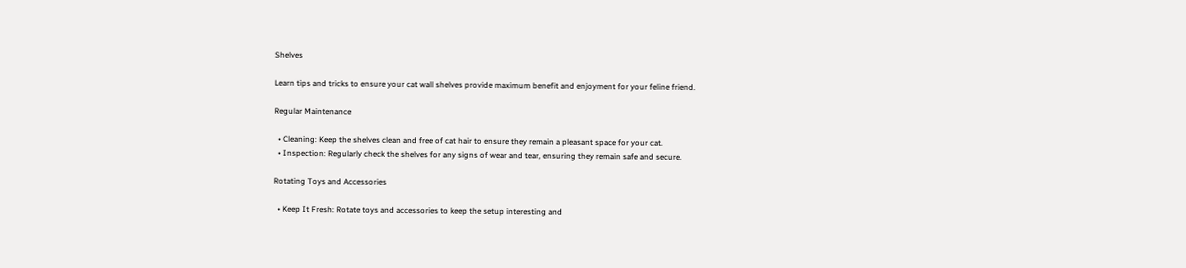Shelves

Learn tips and tricks to ensure your cat wall shelves provide maximum benefit and enjoyment for your feline friend.

Regular Maintenance

  • Cleaning: Keep the shelves clean and free of cat hair to ensure they remain a pleasant space for your cat.
  • Inspection: Regularly check the shelves for any signs of wear and tear, ensuring they remain safe and secure.

Rotating Toys and Accessories

  • Keep It Fresh: Rotate toys and accessories to keep the setup interesting and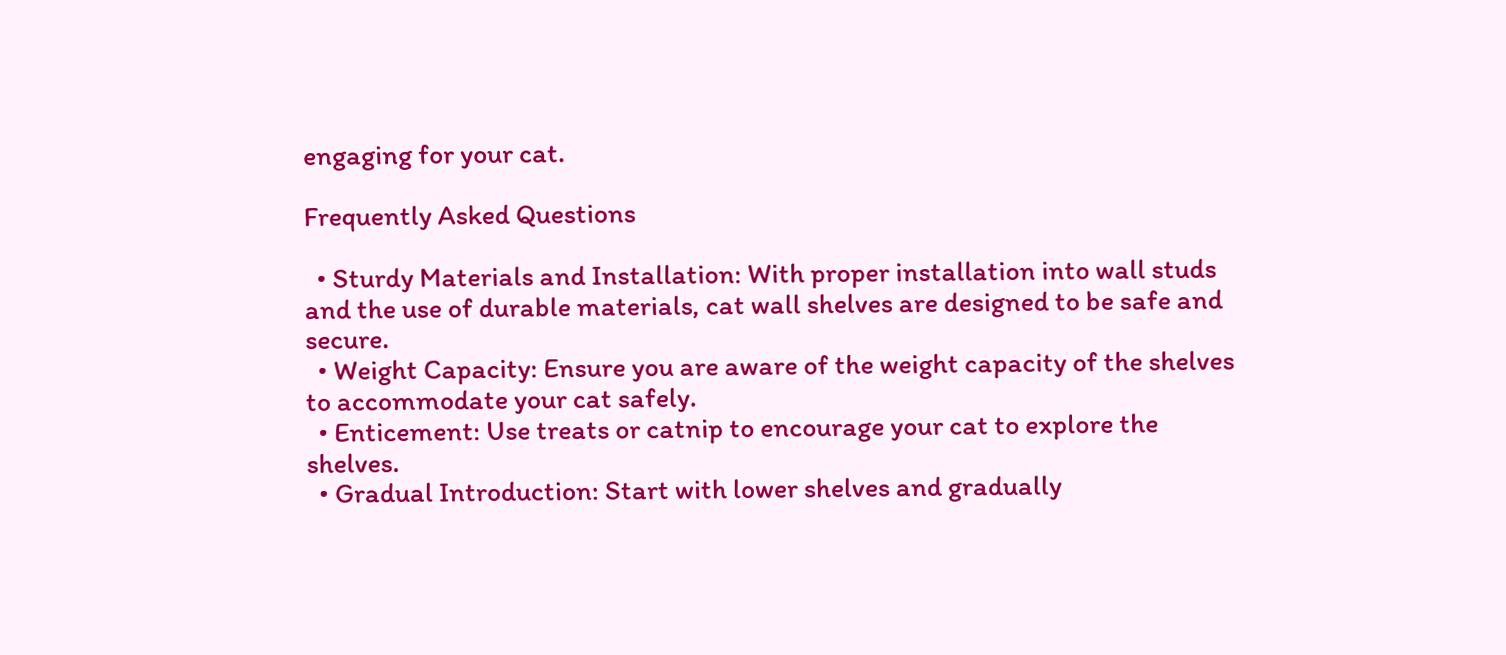engaging for your cat.

Frequently Asked Questions

  • Sturdy Materials and Installation: With proper installation into wall studs and the use of durable materials, cat wall shelves are designed to be safe and secure.
  • Weight Capacity: Ensure you are aware of the weight capacity of the shelves to accommodate your cat safely.
  • Enticement: Use treats or catnip to encourage your cat to explore the shelves.
  • Gradual Introduction: Start with lower shelves and gradually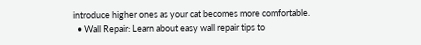introduce higher ones as your cat becomes more comfortable.
  • Wall Repair: Learn about easy wall repair tips to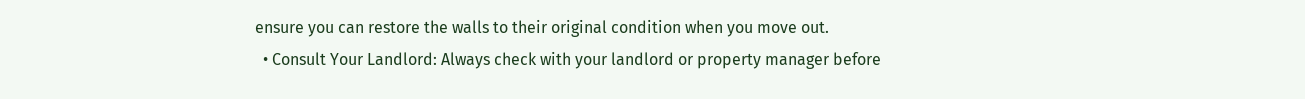ensure you can restore the walls to their original condition when you move out.
  • Consult Your Landlord: Always check with your landlord or property manager before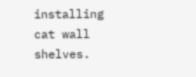installing cat wall shelves.